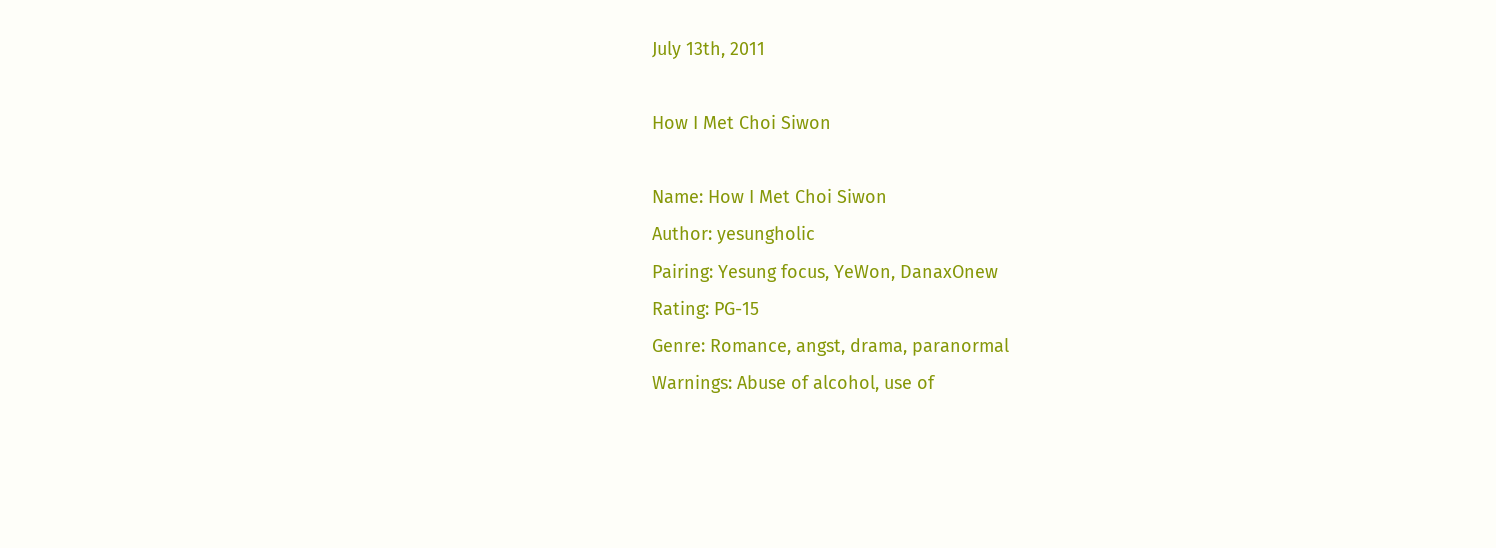July 13th, 2011

How I Met Choi Siwon

Name: How I Met Choi Siwon
Author: yesungholic
Pairing: Yesung focus, YeWon, DanaxOnew
Rating: PG-15
Genre: Romance, angst, drama, paranormal
Warnings: Abuse of alcohol, use of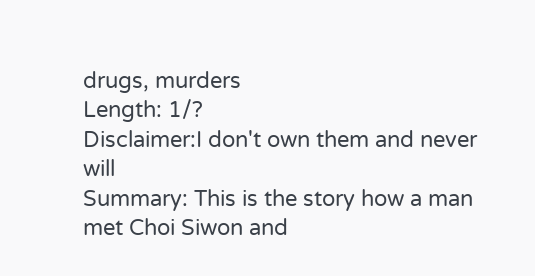drugs, murders
Length: 1/?
Disclaimer:I don't own them and never will
Summary: This is the story how a man met Choi Siwon and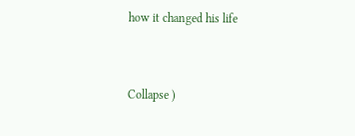how it changed his life


Collapse )